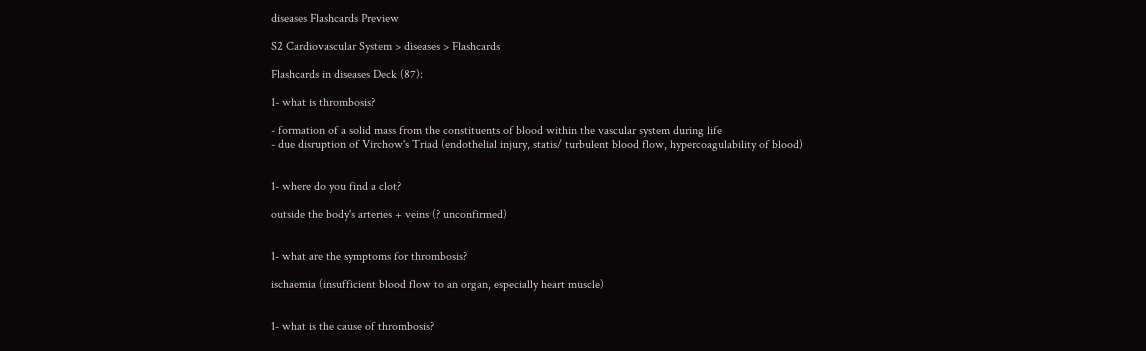diseases Flashcards Preview

S2 Cardiovascular System > diseases > Flashcards

Flashcards in diseases Deck (87):

1- what is thrombosis?

- formation of a solid mass from the constituents of blood within the vascular system during life
- due disruption of Virchow's Triad (endothelial injury, statis/ turbulent blood flow, hypercoagulability of blood)


1- where do you find a clot?

outside the body's arteries + veins (? unconfirmed)


1- what are the symptoms for thrombosis?

ischaemia (insufficient blood flow to an organ, especially heart muscle)


1- what is the cause of thrombosis?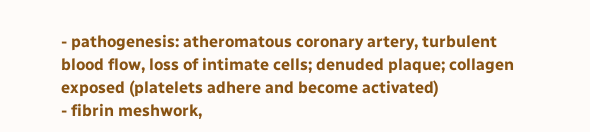- pathogenesis: atheromatous coronary artery, turbulent blood flow, loss of intimate cells; denuded plaque; collagen exposed (platelets adhere and become activated)
- fibrin meshwork,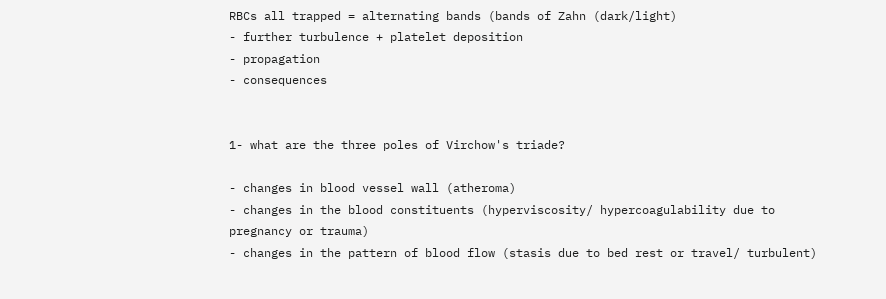RBCs all trapped = alternating bands (bands of Zahn (dark/light)
- further turbulence + platelet deposition
- propagation
- consequences


1- what are the three poles of Virchow's triade?

- changes in blood vessel wall (atheroma)
- changes in the blood constituents (hyperviscosity/ hypercoagulability due to pregnancy or trauma)
- changes in the pattern of blood flow (stasis due to bed rest or travel/ turbulent)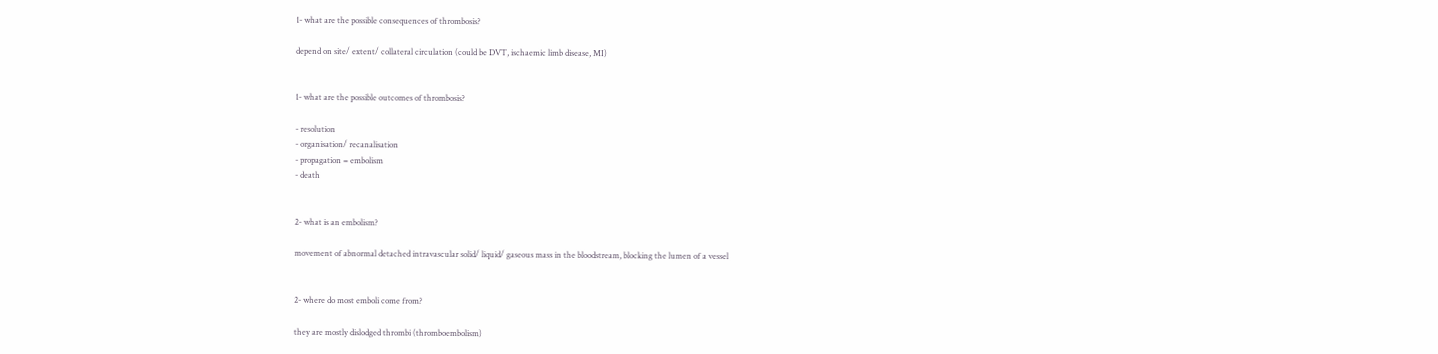1- what are the possible consequences of thrombosis?

depend on site/ extent/ collateral circulation (could be DVT, ischaemic limb disease, MI)


1- what are the possible outcomes of thrombosis?

- resolution
- organisation/ recanalisation
- propagation = embolism
- death


2- what is an embolism?

movement of abnormal detached intravascular solid/ liquid/ gaseous mass in the bloodstream, blocking the lumen of a vessel


2- where do most emboli come from?

they are mostly dislodged thrombi (thromboembolism)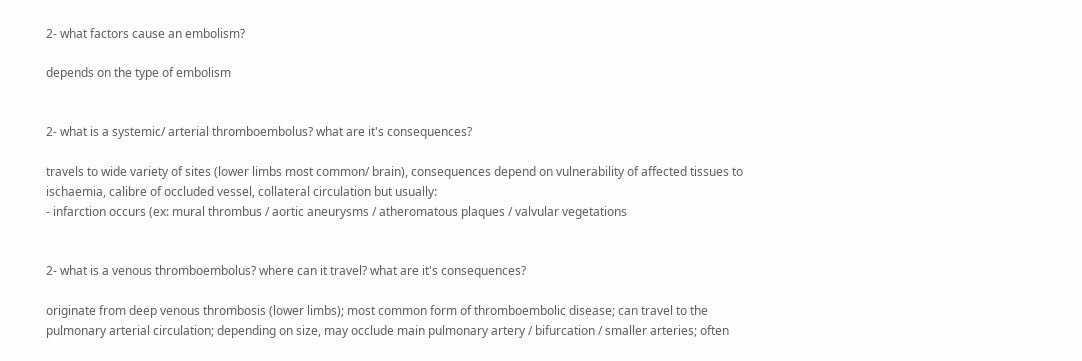2- what factors cause an embolism?

depends on the type of embolism


2- what is a systemic/ arterial thromboembolus? what are it's consequences?

travels to wide variety of sites (lower limbs most common/ brain), consequences depend on vulnerability of affected tissues to ischaemia, calibre of occluded vessel, collateral circulation but usually:
- infarction occurs (ex: mural thrombus / aortic aneurysms / atheromatous plaques / valvular vegetations


2- what is a venous thromboembolus? where can it travel? what are it's consequences?

originate from deep venous thrombosis (lower limbs); most common form of thromboembolic disease; can travel to the pulmonary arterial circulation; depending on size, may occlude main pulmonary artery / bifurcation / smaller arteries; often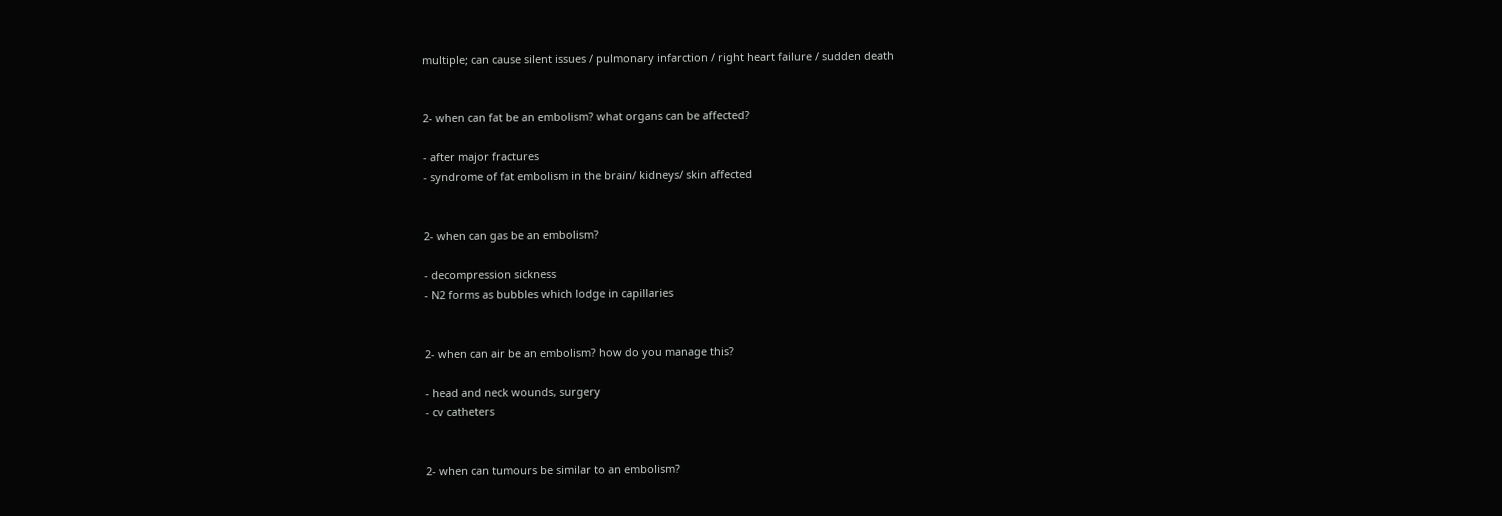multiple; can cause silent issues / pulmonary infarction / right heart failure / sudden death


2- when can fat be an embolism? what organs can be affected?

- after major fractures
- syndrome of fat embolism in the brain/ kidneys/ skin affected


2- when can gas be an embolism?

- decompression sickness
- N2 forms as bubbles which lodge in capillaries


2- when can air be an embolism? how do you manage this?

- head and neck wounds, surgery
- cv catheters


2- when can tumours be similar to an embolism?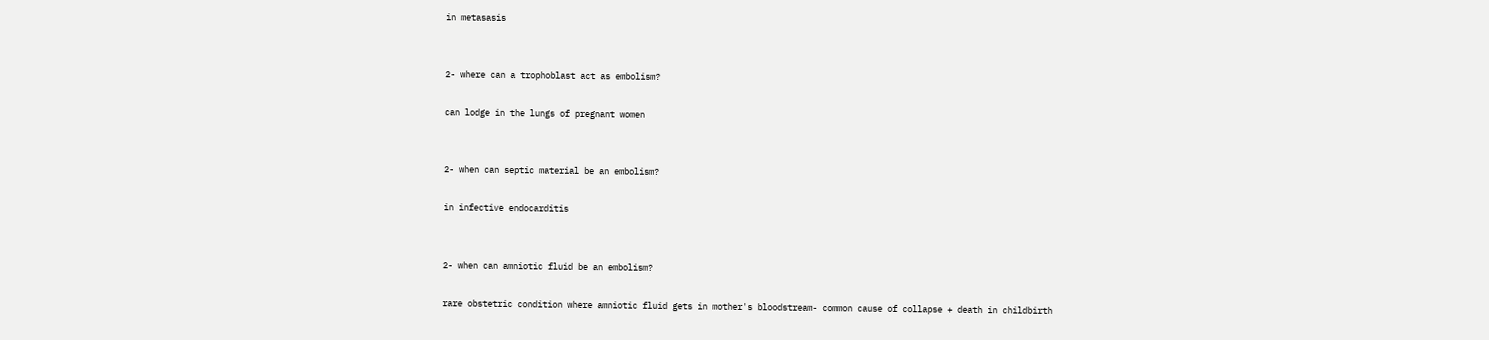in metasasis


2- where can a trophoblast act as embolism?

can lodge in the lungs of pregnant women


2- when can septic material be an embolism?

in infective endocarditis


2- when can amniotic fluid be an embolism?

rare obstetric condition where amniotic fluid gets in mother's bloodstream- common cause of collapse + death in childbirth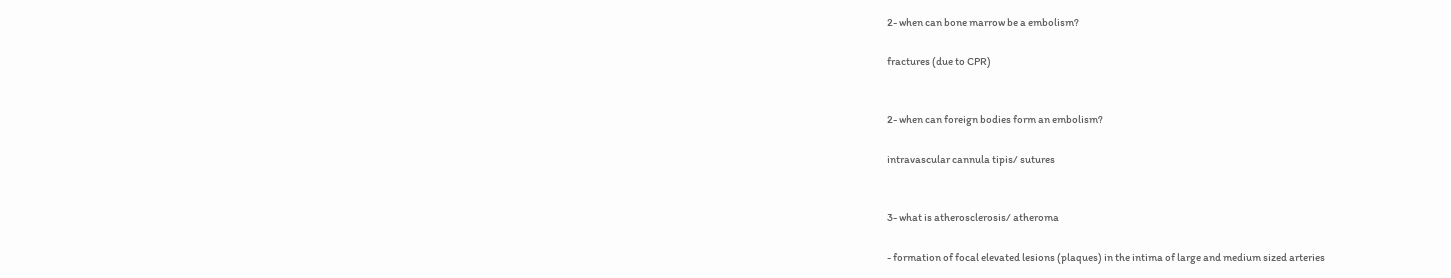2- when can bone marrow be a embolism?

fractures (due to CPR)


2- when can foreign bodies form an embolism?

intravascular cannula tipis/ sutures


3- what is atherosclerosis/ atheroma

- formation of focal elevated lesions (plaques) in the intima of large and medium sized arteries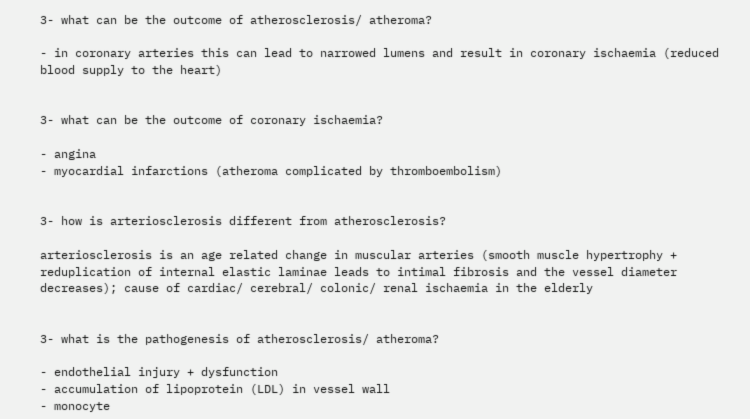3- what can be the outcome of atherosclerosis/ atheroma?

- in coronary arteries this can lead to narrowed lumens and result in coronary ischaemia (reduced blood supply to the heart)


3- what can be the outcome of coronary ischaemia?

- angina
- myocardial infarctions (atheroma complicated by thromboembolism)


3- how is arteriosclerosis different from atherosclerosis?

arteriosclerosis is an age related change in muscular arteries (smooth muscle hypertrophy + reduplication of internal elastic laminae leads to intimal fibrosis and the vessel diameter decreases); cause of cardiac/ cerebral/ colonic/ renal ischaemia in the elderly


3- what is the pathogenesis of atherosclerosis/ atheroma?

- endothelial injury + dysfunction
- accumulation of lipoprotein (LDL) in vessel wall
- monocyte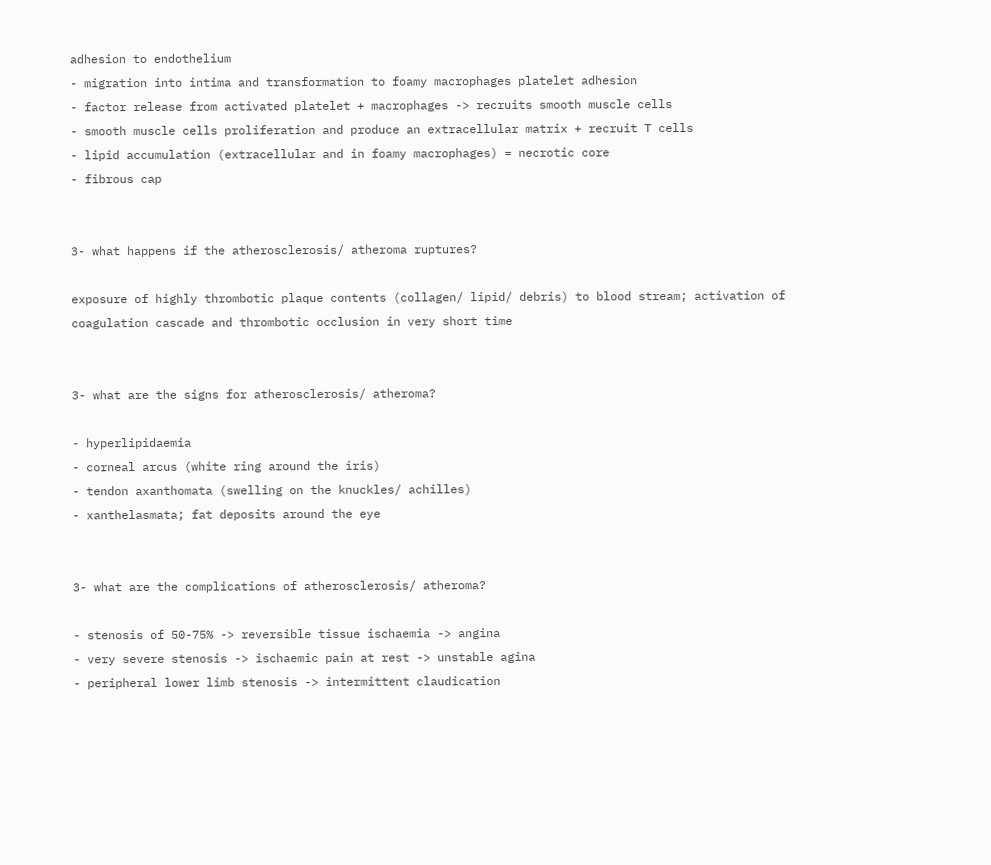adhesion to endothelium
- migration into intima and transformation to foamy macrophages platelet adhesion
- factor release from activated platelet + macrophages -> recruits smooth muscle cells
- smooth muscle cells proliferation and produce an extracellular matrix + recruit T cells
- lipid accumulation (extracellular and in foamy macrophages) = necrotic core
- fibrous cap


3- what happens if the atherosclerosis/ atheroma ruptures?

exposure of highly thrombotic plaque contents (collagen/ lipid/ debris) to blood stream; activation of coagulation cascade and thrombotic occlusion in very short time


3- what are the signs for atherosclerosis/ atheroma?

- hyperlipidaemia
- corneal arcus (white ring around the iris)
- tendon axanthomata (swelling on the knuckles/ achilles)
- xanthelasmata; fat deposits around the eye


3- what are the complications of atherosclerosis/ atheroma?

- stenosis of 50-75% -> reversible tissue ischaemia -> angina
- very severe stenosis -> ischaemic pain at rest -> unstable agina
- peripheral lower limb stenosis -> intermittent claudication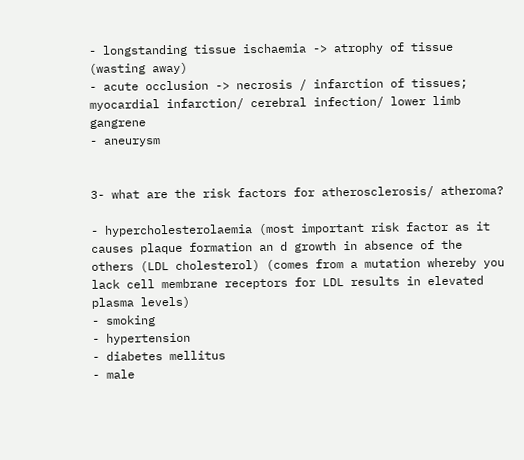- longstanding tissue ischaemia -> atrophy of tissue (wasting away)
- acute occlusion -> necrosis / infarction of tissues; myocardial infarction/ cerebral infection/ lower limb gangrene
- aneurysm


3- what are the risk factors for atherosclerosis/ atheroma?

- hypercholesterolaemia (most important risk factor as it causes plaque formation an d growth in absence of the others (LDL cholesterol) (comes from a mutation whereby you lack cell membrane receptors for LDL results in elevated plasma levels)
- smoking
- hypertension
- diabetes mellitus
- male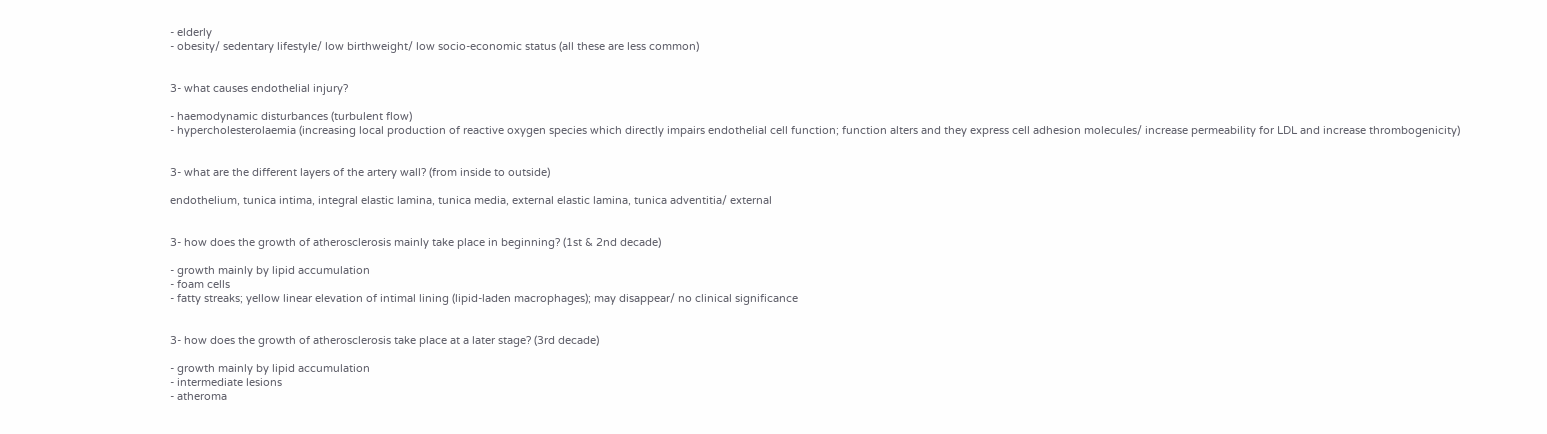- elderly
- obesity/ sedentary lifestyle/ low birthweight/ low socio-economic status (all these are less common)


3- what causes endothelial injury?

- haemodynamic disturbances (turbulent flow)
- hypercholesterolaemia (increasing local production of reactive oxygen species which directly impairs endothelial cell function; function alters and they express cell adhesion molecules/ increase permeability for LDL and increase thrombogenicity)


3- what are the different layers of the artery wall? (from inside to outside)

endothelium, tunica intima, integral elastic lamina, tunica media, external elastic lamina, tunica adventitia/ external


3- how does the growth of atherosclerosis mainly take place in beginning? (1st & 2nd decade)

- growth mainly by lipid accumulation
- foam cells
- fatty streaks; yellow linear elevation of intimal lining (lipid-laden macrophages); may disappear/ no clinical significance


3- how does the growth of atherosclerosis take place at a later stage? (3rd decade)

- growth mainly by lipid accumulation
- intermediate lesions
- atheroma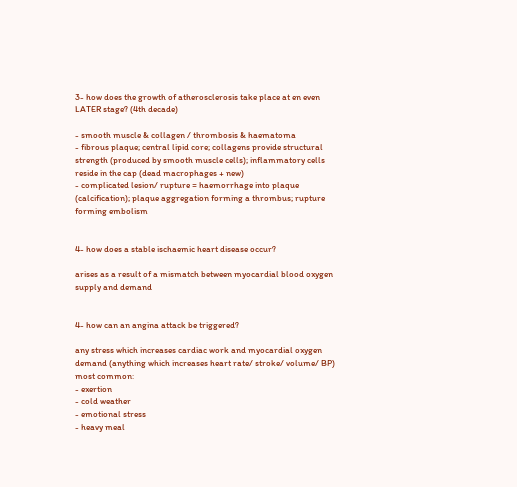3- how does the growth of atherosclerosis take place at en even LATER stage? (4th decade)

- smooth muscle & collagen / thrombosis & haematoma
- fibrous plaque; central lipid core; collagens provide structural strength (produced by smooth muscle cells); inflammatory cells reside in the cap (dead macrophages + new)
- complicated lesion/ rupture = haemorrhage into plaque (calcification); plaque aggregation forming a thrombus; rupture forming embolism


4- how does a stable ischaemic heart disease occur?

arises as a result of a mismatch between myocardial blood oxygen supply and demand


4- how can an angina attack be triggered?

any stress which increases cardiac work and myocardial oxygen demand (anything which increases heart rate/ stroke/ volume/ BP)
most common:
- exertion
- cold weather
- emotional stress
- heavy meal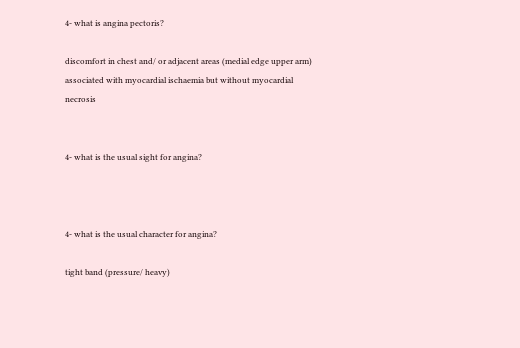4- what is angina pectoris?

discomfort in chest and/ or adjacent areas (medial edge upper arm) associated with myocardial ischaemia but without myocardial necrosis


4- what is the usual sight for angina?



4- what is the usual character for angina?

tight band (pressure/ heavy)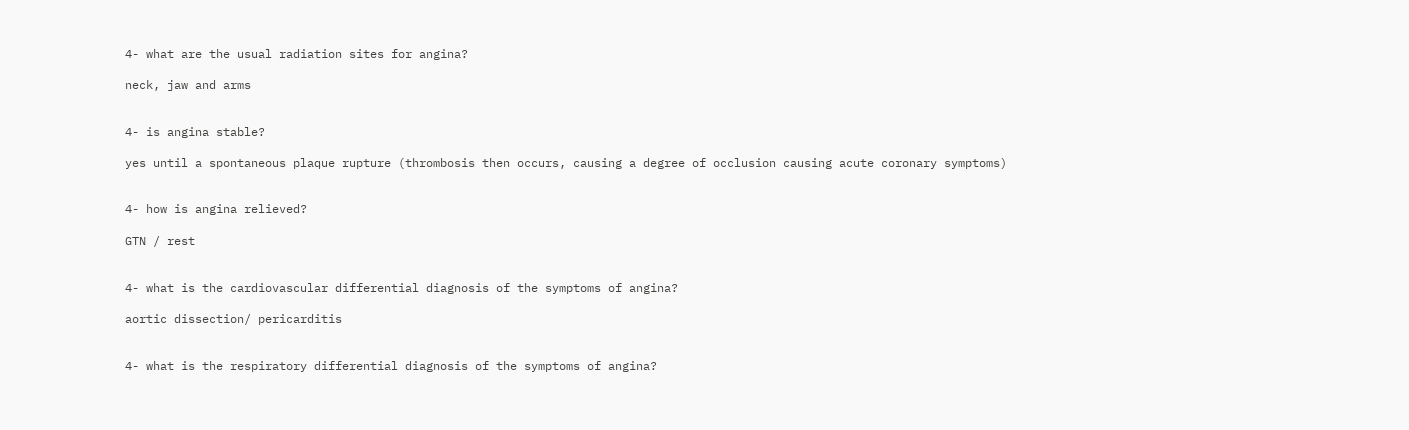4- what are the usual radiation sites for angina?

neck, jaw and arms


4- is angina stable?

yes until a spontaneous plaque rupture (thrombosis then occurs, causing a degree of occlusion causing acute coronary symptoms)


4- how is angina relieved?

GTN / rest


4- what is the cardiovascular differential diagnosis of the symptoms of angina?

aortic dissection/ pericarditis


4- what is the respiratory differential diagnosis of the symptoms of angina?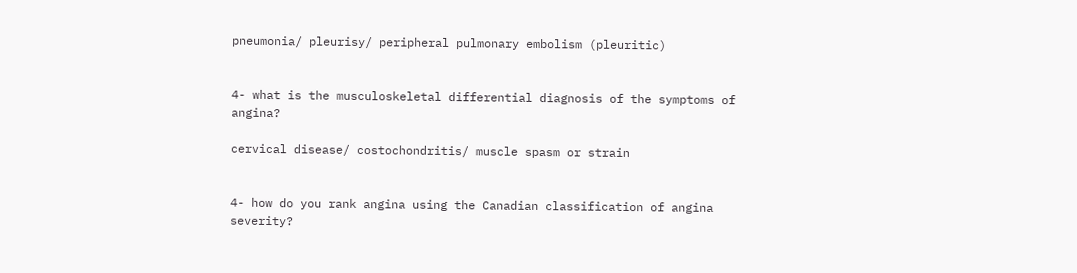pneumonia/ pleurisy/ peripheral pulmonary embolism (pleuritic)


4- what is the musculoskeletal differential diagnosis of the symptoms of angina?

cervical disease/ costochondritis/ muscle spasm or strain


4- how do you rank angina using the Canadian classification of angina severity?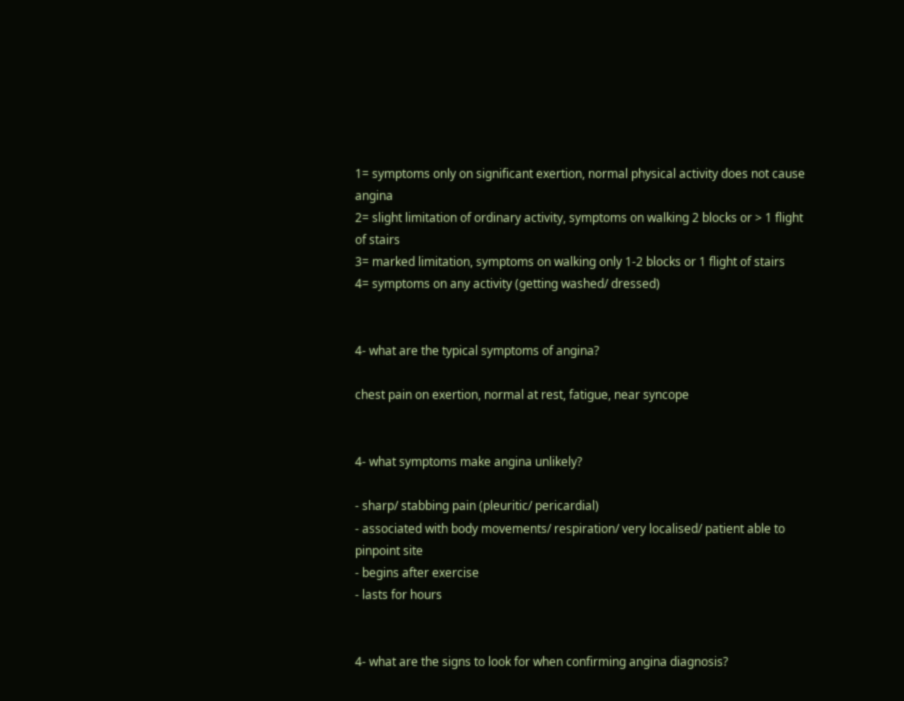1= symptoms only on significant exertion, normal physical activity does not cause angina
2= slight limitation of ordinary activity, symptoms on walking 2 blocks or > 1 flight of stairs
3= marked limitation, symptoms on walking only 1-2 blocks or 1 flight of stairs
4= symptoms on any activity (getting washed/ dressed)


4- what are the typical symptoms of angina?

chest pain on exertion, normal at rest, fatigue, near syncope


4- what symptoms make angina unlikely?

- sharp/ stabbing pain (pleuritic/ pericardial)
- associated with body movements/ respiration/ very localised/ patient able to pinpoint site
- begins after exercise
- lasts for hours


4- what are the signs to look for when confirming angina diagnosis?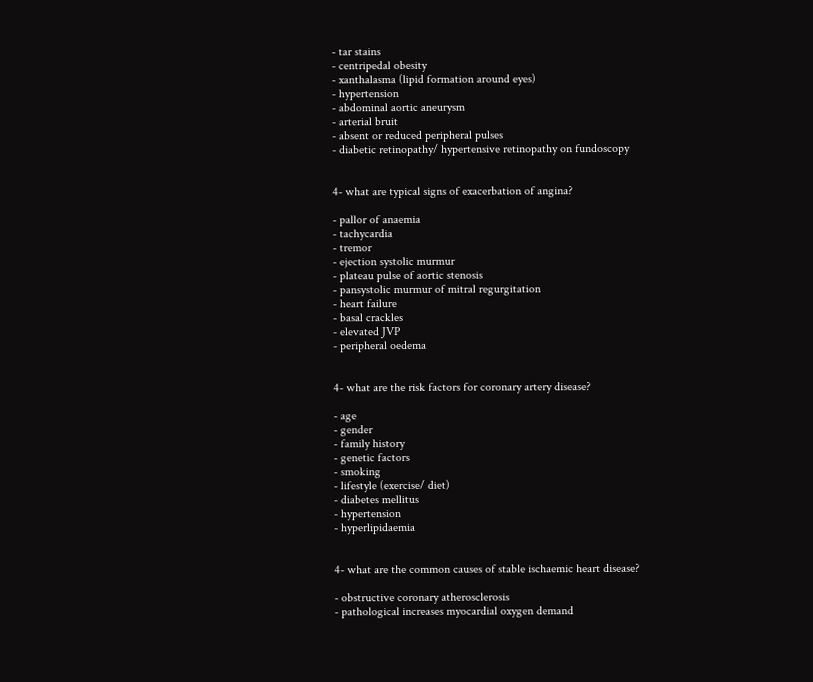- tar stains
- centripedal obesity
- xanthalasma (lipid formation around eyes)
- hypertension
- abdominal aortic aneurysm
- arterial bruit
- absent or reduced peripheral pulses
- diabetic retinopathy/ hypertensive retinopathy on fundoscopy


4- what are typical signs of exacerbation of angina?

- pallor of anaemia
- tachycardia
- tremor
- ejection systolic murmur
- plateau pulse of aortic stenosis
- pansystolic murmur of mitral regurgitation
- heart failure
- basal crackles
- elevated JVP
- peripheral oedema


4- what are the risk factors for coronary artery disease?

- age
- gender
- family history
- genetic factors
- smoking
- lifestyle (exercise/ diet)
- diabetes mellitus
- hypertension
- hyperlipidaemia


4- what are the common causes of stable ischaemic heart disease?

- obstructive coronary atherosclerosis
- pathological increases myocardial oxygen demand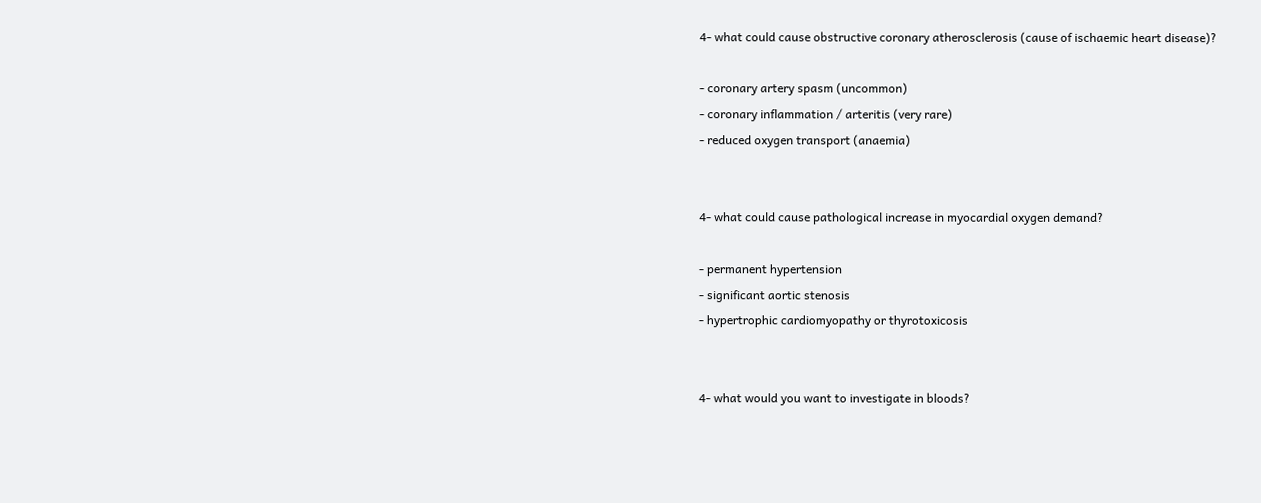4- what could cause obstructive coronary atherosclerosis (cause of ischaemic heart disease)?

- coronary artery spasm (uncommon)
- coronary inflammation / arteritis (very rare)
- reduced oxygen transport (anaemia)


4- what could cause pathological increase in myocardial oxygen demand?

- permanent hypertension
- significant aortic stenosis
- hypertrophic cardiomyopathy or thyrotoxicosis


4- what would you want to investigate in bloods?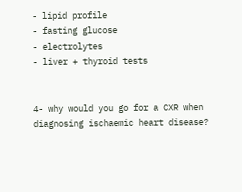- lipid profile
- fasting glucose
- electrolytes
- liver + thyroid tests


4- why would you go for a CXR when diagnosing ischaemic heart disease?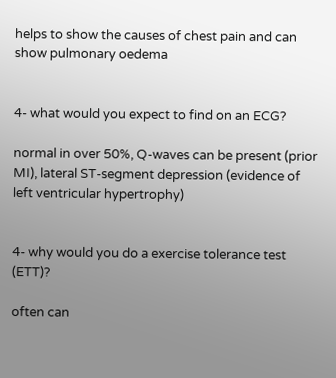helps to show the causes of chest pain and can show pulmonary oedema


4- what would you expect to find on an ECG?

normal in over 50%, Q-waves can be present (prior MI), lateral ST-segment depression (evidence of left ventricular hypertrophy)


4- why would you do a exercise tolerance test (ETT)?

often can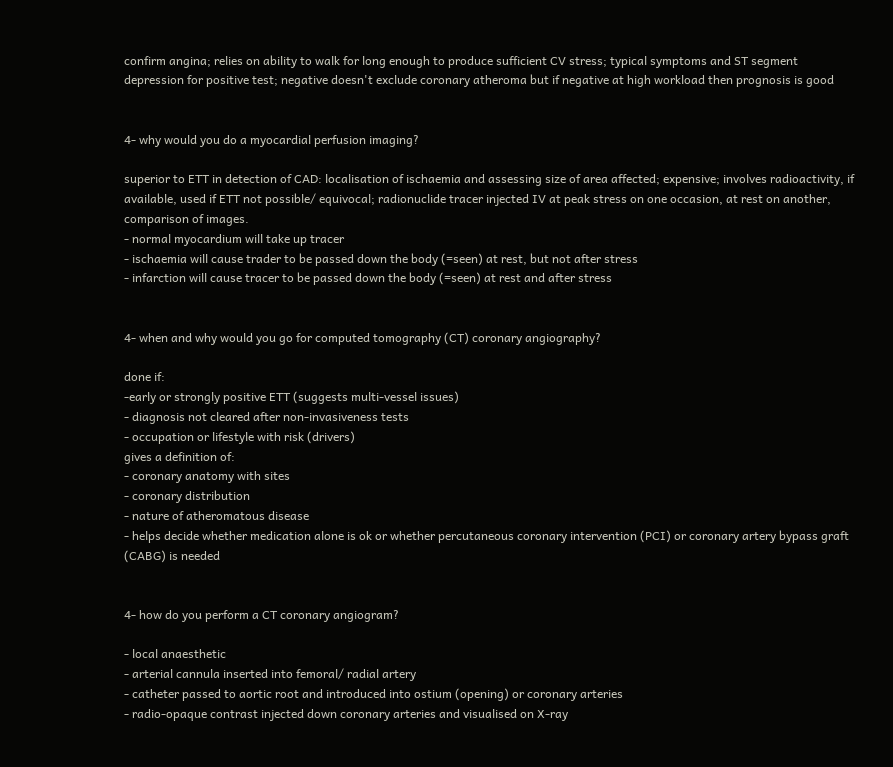confirm angina; relies on ability to walk for long enough to produce sufficient CV stress; typical symptoms and ST segment depression for positive test; negative doesn't exclude coronary atheroma but if negative at high workload then prognosis is good


4- why would you do a myocardial perfusion imaging?

superior to ETT in detection of CAD: localisation of ischaemia and assessing size of area affected; expensive; involves radioactivity, if available, used if ETT not possible/ equivocal; radionuclide tracer injected IV at peak stress on one occasion, at rest on another, comparison of images.
- normal myocardium will take up tracer
- ischaemia will cause trader to be passed down the body (=seen) at rest, but not after stress
- infarction will cause tracer to be passed down the body (=seen) at rest and after stress


4- when and why would you go for computed tomography (CT) coronary angiography?

done if:
-early or strongly positive ETT (suggests multi-vessel issues)
- diagnosis not cleared after non-invasiveness tests
- occupation or lifestyle with risk (drivers)
gives a definition of:
- coronary anatomy with sites
- coronary distribution
- nature of atheromatous disease
- helps decide whether medication alone is ok or whether percutaneous coronary intervention (PCI) or coronary artery bypass graft (CABG) is needed


4- how do you perform a CT coronary angiogram?

- local anaesthetic
- arterial cannula inserted into femoral/ radial artery
- catheter passed to aortic root and introduced into ostium (opening) or coronary arteries
- radio-opaque contrast injected down coronary arteries and visualised on X-ray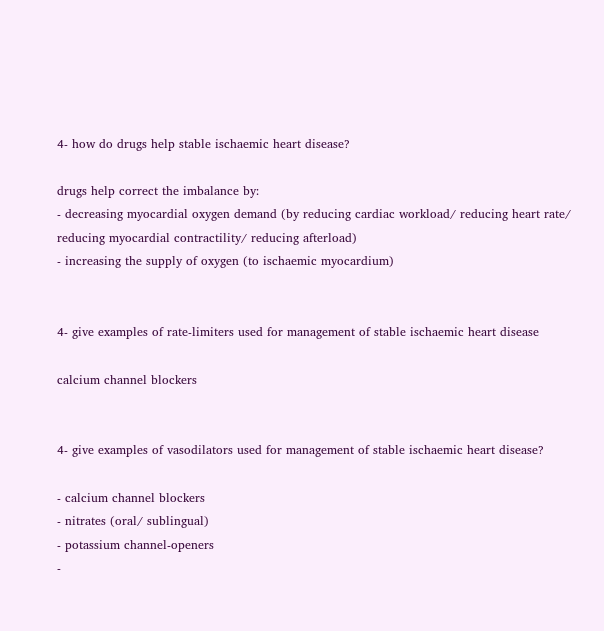4- how do drugs help stable ischaemic heart disease?

drugs help correct the imbalance by:
- decreasing myocardial oxygen demand (by reducing cardiac workload/ reducing heart rate/ reducing myocardial contractility/ reducing afterload)
- increasing the supply of oxygen (to ischaemic myocardium)


4- give examples of rate-limiters used for management of stable ischaemic heart disease

calcium channel blockers


4- give examples of vasodilators used for management of stable ischaemic heart disease?

- calcium channel blockers
- nitrates (oral/ sublingual)
- potassium channel-openers
-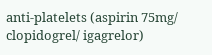anti-platelets (aspirin 75mg/ clopidogrel/ igagrelor)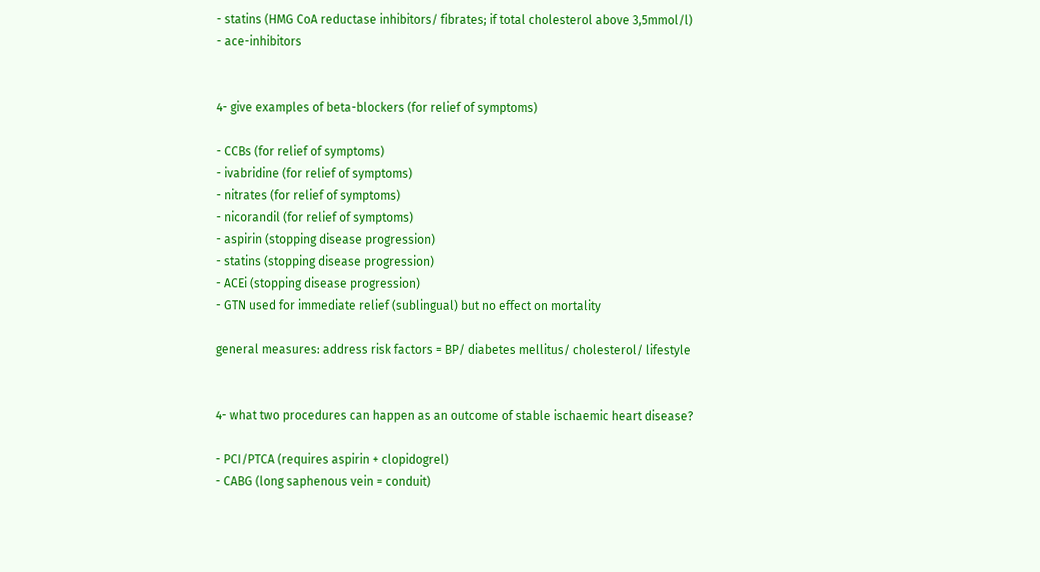- statins (HMG CoA reductase inhibitors/ fibrates; if total cholesterol above 3,5mmol/l)
- ace-inhibitors


4- give examples of beta-blockers (for relief of symptoms)

- CCBs (for relief of symptoms)
- ivabridine (for relief of symptoms)
- nitrates (for relief of symptoms)
- nicorandil (for relief of symptoms)
- aspirin (stopping disease progression)
- statins (stopping disease progression)
- ACEi (stopping disease progression)
- GTN used for immediate relief (sublingual) but no effect on mortality

general measures: address risk factors = BP/ diabetes mellitus/ cholesterol/ lifestyle


4- what two procedures can happen as an outcome of stable ischaemic heart disease?

- PCI/PTCA (requires aspirin + clopidogrel)
- CABG (long saphenous vein = conduit)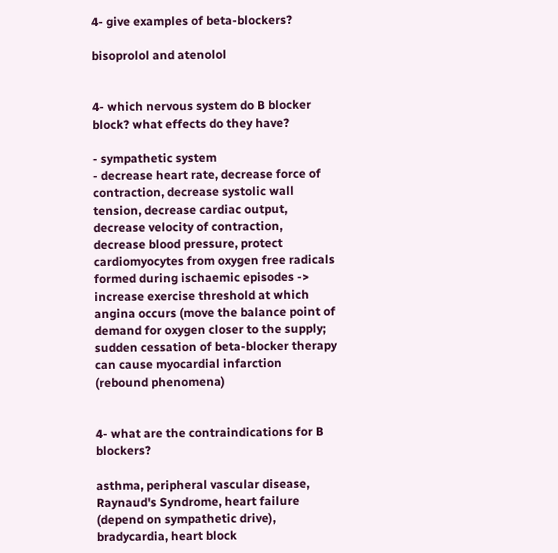4- give examples of beta-blockers?

bisoprolol and atenolol


4- which nervous system do B blocker block? what effects do they have?

- sympathetic system
- decrease heart rate, decrease force of contraction, decrease systolic wall tension, decrease cardiac output, decrease velocity of contraction, decrease blood pressure, protect cardiomyocytes from oxygen free radicals formed during ischaemic episodes -> increase exercise threshold at which angina occurs (move the balance point of demand for oxygen closer to the supply; sudden cessation of beta-blocker therapy can cause myocardial infarction (rebound phenomena)


4- what are the contraindications for B blockers?

asthma, peripheral vascular disease, Raynaud's Syndrome, heart failure (depend on sympathetic drive), bradycardia, heart block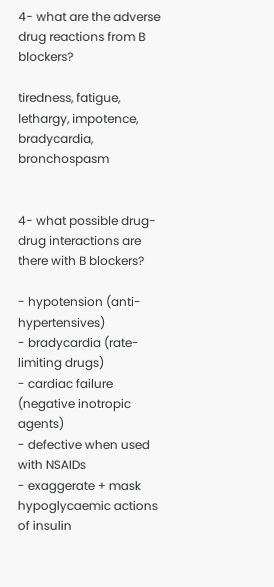4- what are the adverse drug reactions from B blockers?

tiredness, fatigue, lethargy, impotence, bradycardia, bronchospasm


4- what possible drug-drug interactions are there with B blockers?

- hypotension (anti-hypertensives)
- bradycardia (rate-limiting drugs)
- cardiac failure (negative inotropic agents)
- defective when used with NSAIDs
- exaggerate + mask hypoglycaemic actions of insulin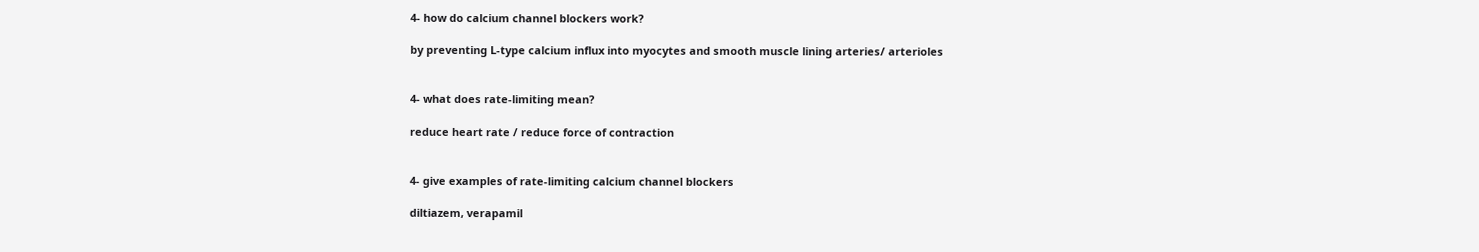4- how do calcium channel blockers work?

by preventing L-type calcium influx into myocytes and smooth muscle lining arteries/ arterioles


4- what does rate-limiting mean?

reduce heart rate / reduce force of contraction


4- give examples of rate-limiting calcium channel blockers

diltiazem, verapamil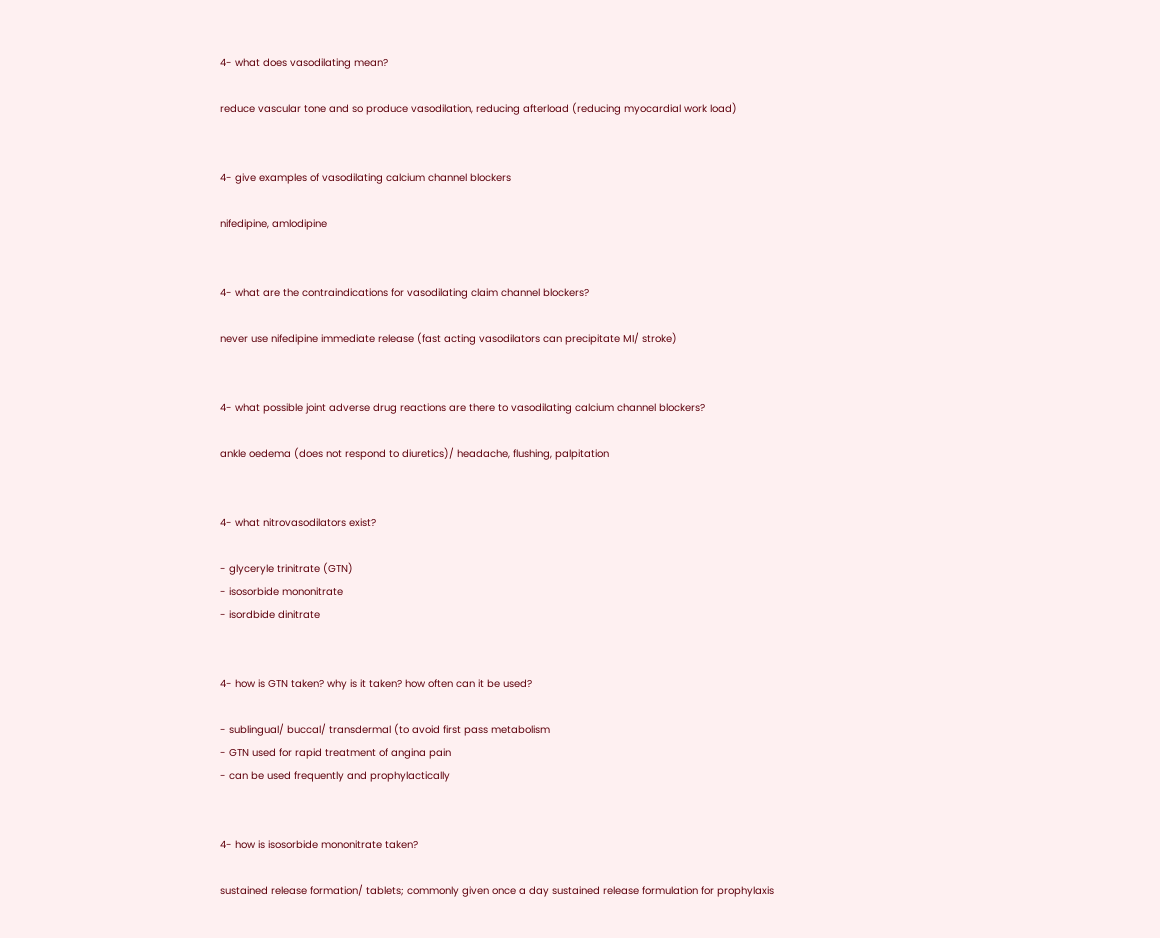4- what does vasodilating mean?

reduce vascular tone and so produce vasodilation, reducing afterload (reducing myocardial work load)


4- give examples of vasodilating calcium channel blockers

nifedipine, amlodipine


4- what are the contraindications for vasodilating claim channel blockers?

never use nifedipine immediate release (fast acting vasodilators can precipitate MI/ stroke)


4- what possible joint adverse drug reactions are there to vasodilating calcium channel blockers?

ankle oedema (does not respond to diuretics)/ headache, flushing, palpitation


4- what nitrovasodilators exist?

- glyceryle trinitrate (GTN)
- isosorbide mononitrate
- isordbide dinitrate


4- how is GTN taken? why is it taken? how often can it be used?

- sublingual/ buccal/ transdermal (to avoid first pass metabolism
- GTN used for rapid treatment of angina pain
- can be used frequently and prophylactically


4- how is isosorbide mononitrate taken?

sustained release formation/ tablets; commonly given once a day sustained release formulation for prophylaxis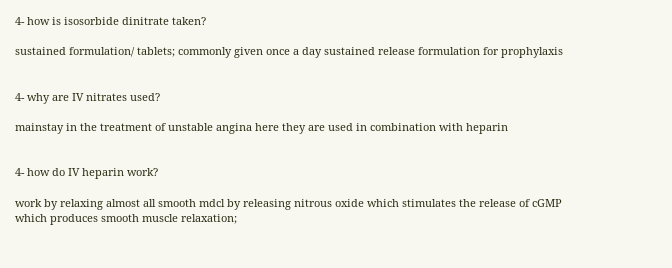4- how is isosorbide dinitrate taken?

sustained formulation/ tablets; commonly given once a day sustained release formulation for prophylaxis


4- why are IV nitrates used?

mainstay in the treatment of unstable angina here they are used in combination with heparin


4- how do IV heparin work?

work by relaxing almost all smooth mdcl by releasing nitrous oxide which stimulates the release of cGMP which produces smooth muscle relaxation;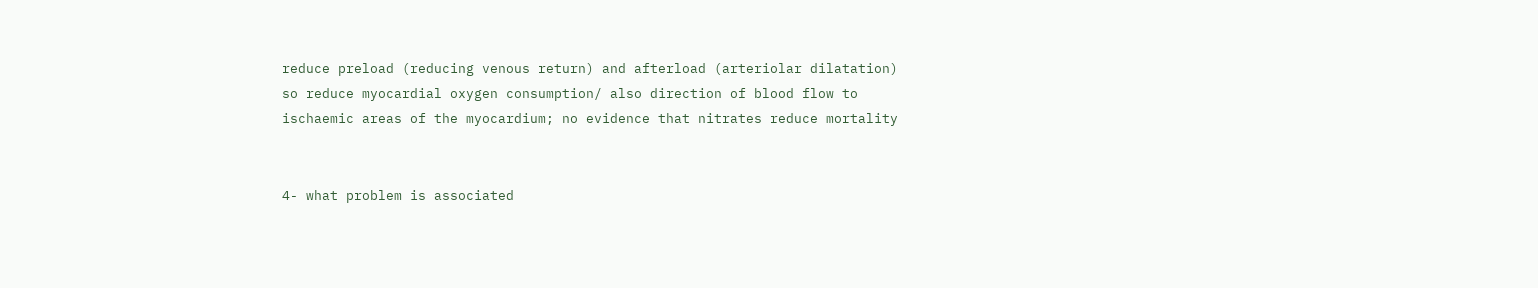reduce preload (reducing venous return) and afterload (arteriolar dilatation) so reduce myocardial oxygen consumption/ also direction of blood flow to ischaemic areas of the myocardium; no evidence that nitrates reduce mortality


4- what problem is associated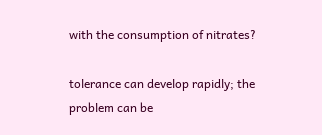with the consumption of nitrates?

tolerance can develop rapidly; the problem can be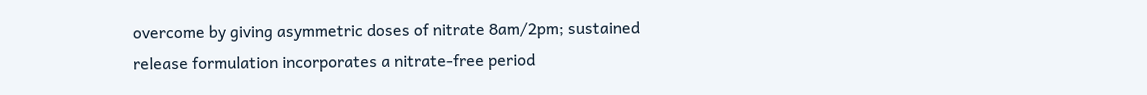overcome by giving asymmetric doses of nitrate 8am/2pm; sustained release formulation incorporates a nitrate-free period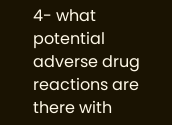4- what potential adverse drug reactions are there with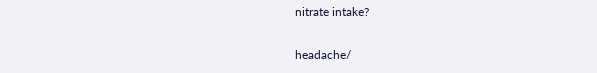nitrate intake?

headache/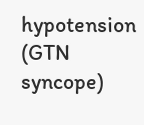hypotension (GTN syncope)